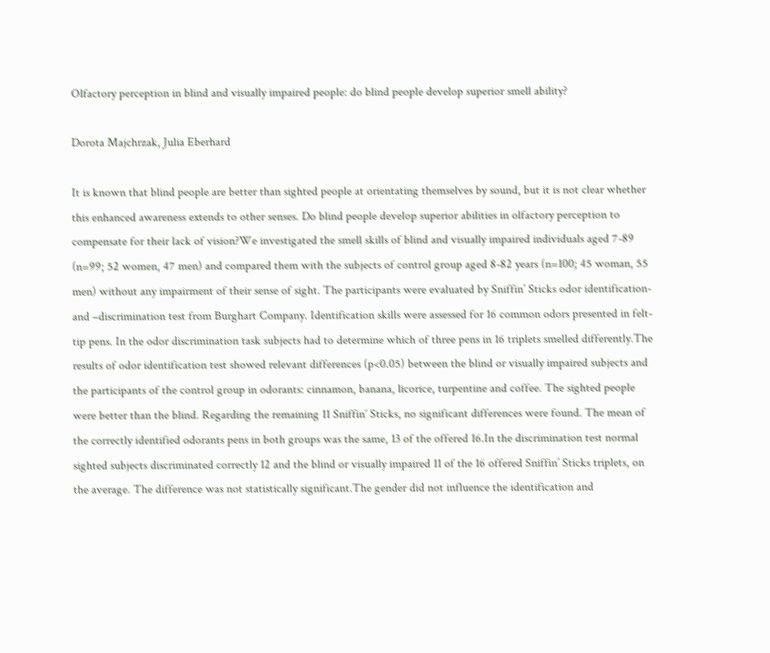Olfactory perception in blind and visually impaired people: do blind people develop superior smell ability?

Dorota Majchrzak, Julia Eberhard

It is known that blind people are better than sighted people at orientating themselves by sound, but it is not clear whether this enhanced awareness extends to other senses. Do blind people develop superior abilities in olfactory perception to compensate for their lack of vision?We investigated the smell skills of blind and visually impaired individuals aged 7-89 (n=99; 52 women, 47 men) and compared them with the subjects of control group aged 8-82 years (n=100; 45 woman, 55 men) without any impairment of their sense of sight. The participants were evaluated by Sniffin’ Sticks odor identification- and –discrimination test from Burghart Company. Identification skills were assessed for 16 common odors presented in felt-tip pens. In the odor discrimination task subjects had to determine which of three pens in 16 triplets smelled differently.The results of odor identification test showed relevant differences (p<0.05) between the blind or visually impaired subjects and the participants of the control group in odorants: cinnamon, banana, licorice, turpentine and coffee. The sighted people were better than the blind. Regarding the remaining 11 Sniffin´ Sticks, no significant differences were found. The mean of the correctly identified odorants pens in both groups was the same, 13 of the offered 16.In the discrimination test normal sighted subjects discriminated correctly 12 and the blind or visually impaired 11 of the 16 offered Sniffin’ Sticks triplets, on the average. The difference was not statistically significant.The gender did not influence the identification and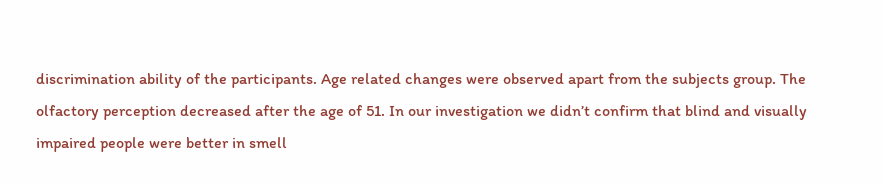discrimination ability of the participants. Age related changes were observed apart from the subjects group. The olfactory perception decreased after the age of 51. In our investigation we didn’t confirm that blind and visually impaired people were better in smell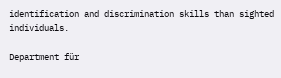identification and discrimination skills than sighted individuals.

Department für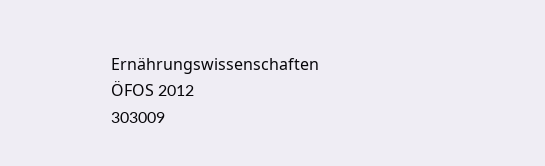Ernährungswissenschaften
ÖFOS 2012
303009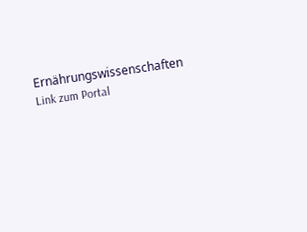Ernährungswissenschaften
Link zum Portal